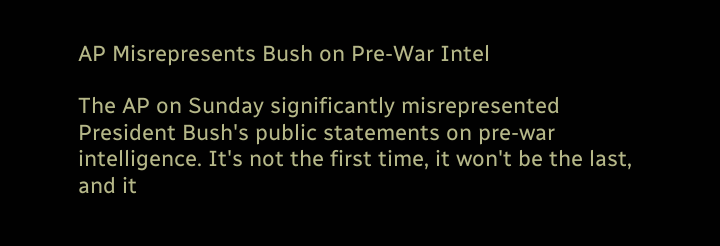AP Misrepresents Bush on Pre-War Intel

The AP on Sunday significantly misrepresented President Bush's public statements on pre-war intelligence. It's not the first time, it won't be the last, and it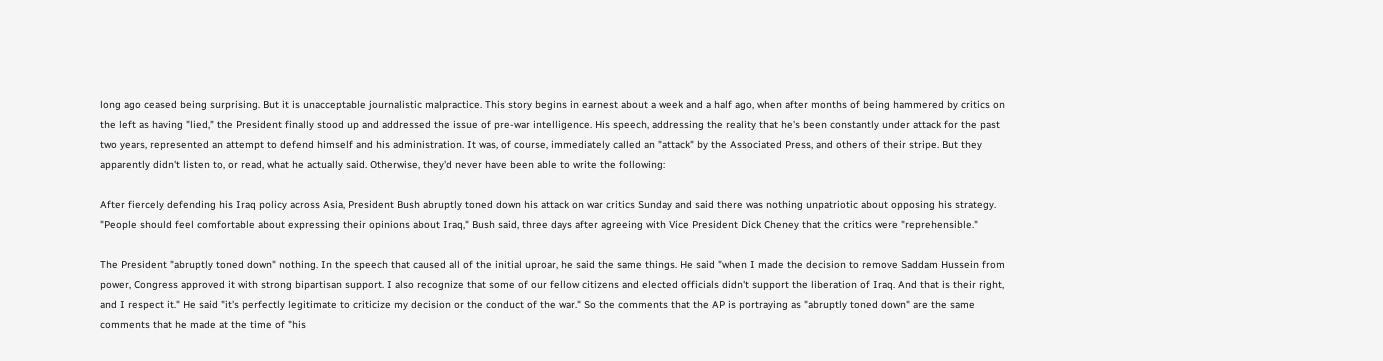long ago ceased being surprising. But it is unacceptable journalistic malpractice. This story begins in earnest about a week and a half ago, when after months of being hammered by critics on the left as having "lied," the President finally stood up and addressed the issue of pre-war intelligence. His speech, addressing the reality that he's been constantly under attack for the past two years, represented an attempt to defend himself and his administration. It was, of course, immediately called an "attack" by the Associated Press, and others of their stripe. But they apparently didn't listen to, or read, what he actually said. Otherwise, they'd never have been able to write the following:

After fiercely defending his Iraq policy across Asia, President Bush abruptly toned down his attack on war critics Sunday and said there was nothing unpatriotic about opposing his strategy. "People should feel comfortable about expressing their opinions about Iraq," Bush said, three days after agreeing with Vice President Dick Cheney that the critics were "reprehensible."

The President "abruptly toned down" nothing. In the speech that caused all of the initial uproar, he said the same things. He said "when I made the decision to remove Saddam Hussein from power, Congress approved it with strong bipartisan support. I also recognize that some of our fellow citizens and elected officials didn't support the liberation of Iraq. And that is their right, and I respect it." He said "it's perfectly legitimate to criticize my decision or the conduct of the war." So the comments that the AP is portraying as "abruptly toned down" are the same comments that he made at the time of "his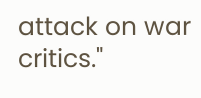attack on war critics."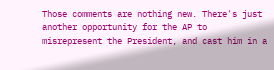Those comments are nothing new. There's just another opportunity for the AP to misrepresent the President, and cast him in a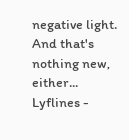negative light. And that's nothing new, either... Lyflines -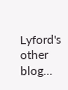Lyford's other blog…